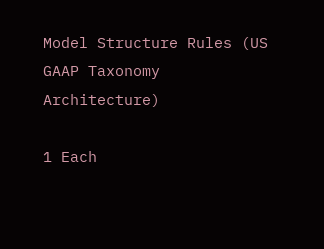Model Structure Rules (US GAAP Taxonomy Architecture)

1 Each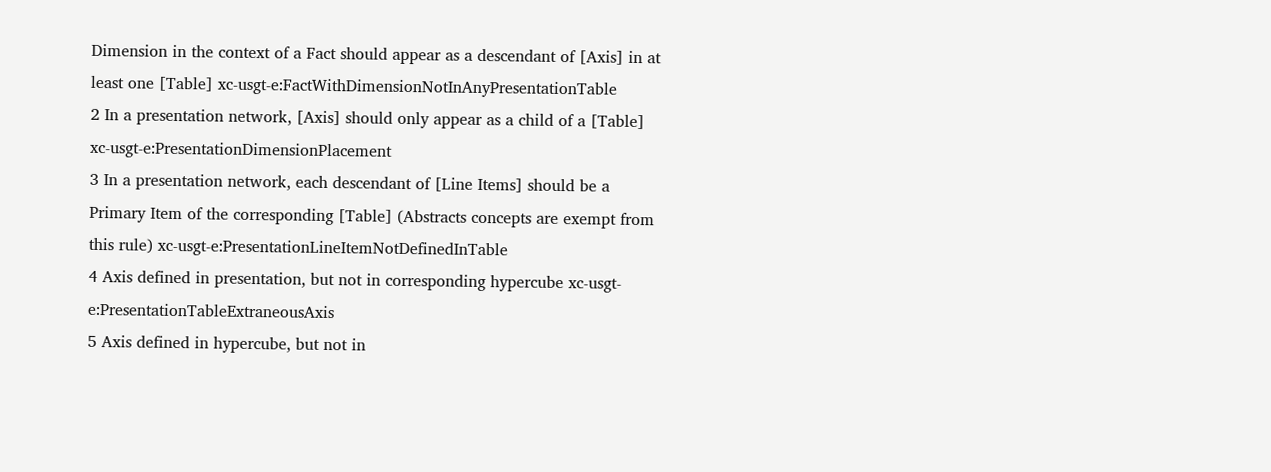Dimension in the context of a Fact should appear as a descendant of [Axis] in at least one [Table] xc-usgt-e:FactWithDimensionNotInAnyPresentationTable
2 In a presentation network, [Axis] should only appear as a child of a [Table] xc-usgt-e:PresentationDimensionPlacement
3 In a presentation network, each descendant of [Line Items] should be a Primary Item of the corresponding [Table] (Abstracts concepts are exempt from this rule) xc-usgt-e:PresentationLineItemNotDefinedInTable
4 Axis defined in presentation, but not in corresponding hypercube xc-usgt-e:PresentationTableExtraneousAxis
5 Axis defined in hypercube, but not in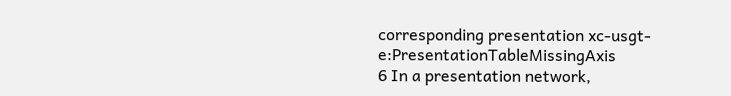corresponding presentation xc-usgt-e:PresentationTableMissingAxis
6 In a presentation network,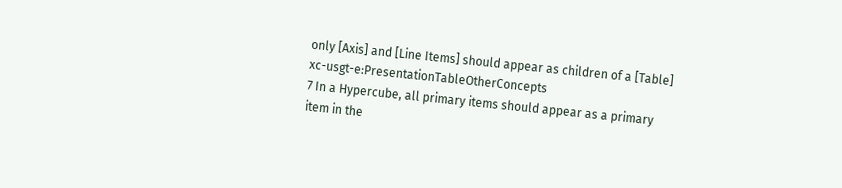only [Axis] and [Line Items] should appear as children of a [Table] xc-usgt-e:PresentationTableOtherConcepts
7 In a Hypercube, all primary items should appear as a primary item in the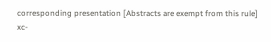corresponding presentation [Abstracts are exempt from this rule] xc-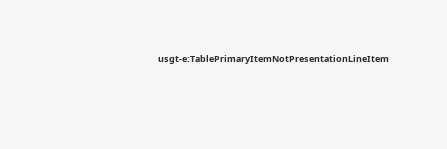usgt-e:TablePrimaryItemNotPresentationLineItem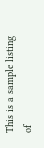This is a sample listing of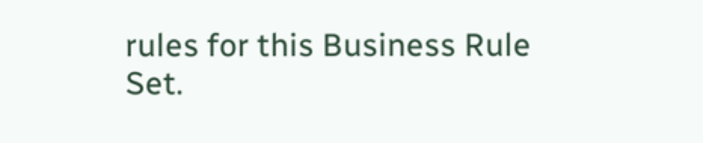rules for this Business Rule Set.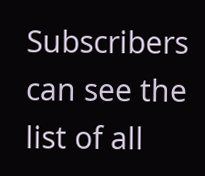Subscribers can see the list of all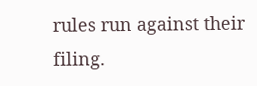rules run against their filing.